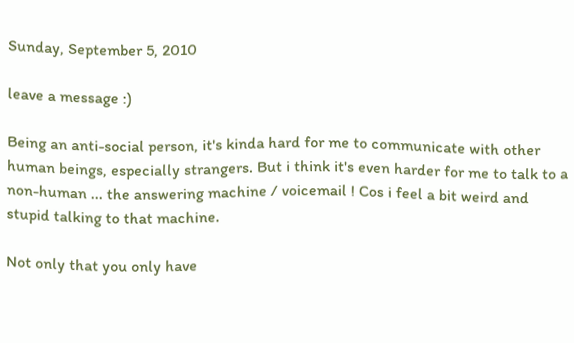Sunday, September 5, 2010

leave a message :)

Being an anti-social person, it's kinda hard for me to communicate with other human beings, especially strangers. But i think it's even harder for me to talk to a non-human ... the answering machine / voicemail ! Cos i feel a bit weird and stupid talking to that machine.

Not only that you only have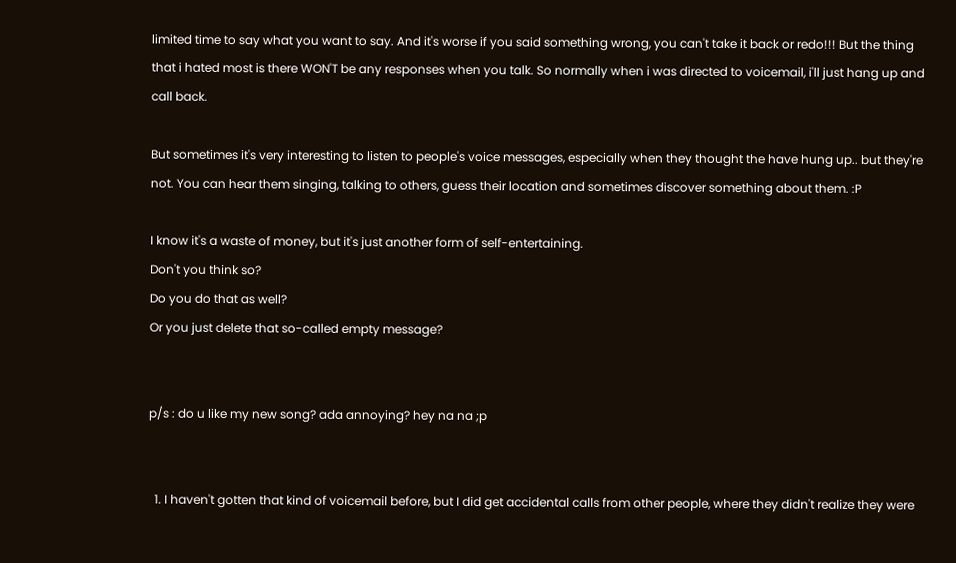limited time to say what you want to say. And it's worse if you said something wrong, you can't take it back or redo!!! But the thing that i hated most is there WON'T be any responses when you talk. So normally when i was directed to voicemail, i'll just hang up and call back.

But sometimes it's very interesting to listen to people's voice messages, especially when they thought the have hung up.. but they're not. You can hear them singing, talking to others, guess their location and sometimes discover something about them. :P

I know it's a waste of money, but it's just another form of self-entertaining.
Don't you think so?
Do you do that as well?
Or you just delete that so-called empty message?


p/s : do u like my new song? ada annoying? hey na na ;p


  1. I haven't gotten that kind of voicemail before, but I did get accidental calls from other people, where they didn't realize they were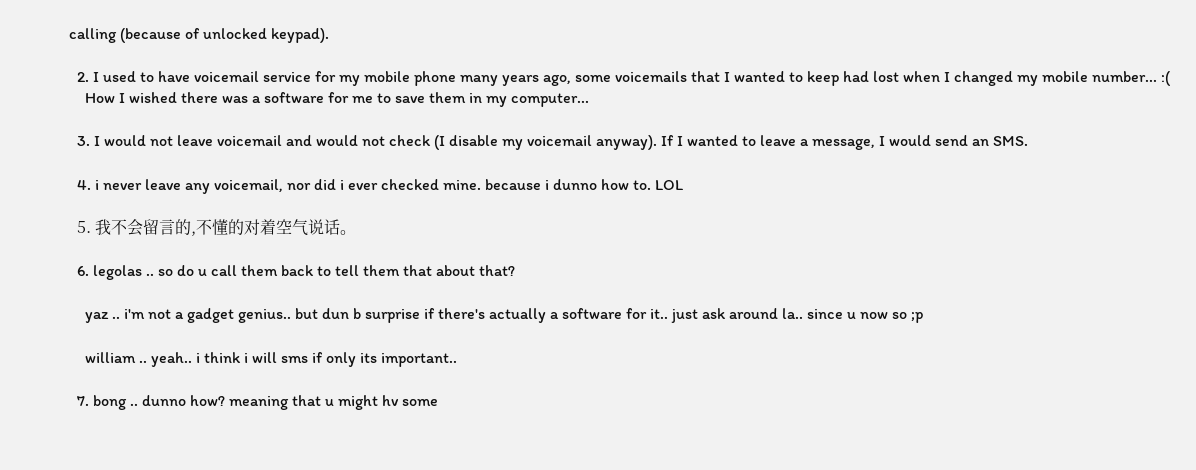calling (because of unlocked keypad).

  2. I used to have voicemail service for my mobile phone many years ago, some voicemails that I wanted to keep had lost when I changed my mobile number... :(
    How I wished there was a software for me to save them in my computer...

  3. I would not leave voicemail and would not check (I disable my voicemail anyway). If I wanted to leave a message, I would send an SMS.

  4. i never leave any voicemail, nor did i ever checked mine. because i dunno how to. LOL

  5. 我不会留言的,不懂的对着空气说话。

  6. legolas .. so do u call them back to tell them that about that?

    yaz .. i'm not a gadget genius.. but dun b surprise if there's actually a software for it.. just ask around la.. since u now so ;p

    william .. yeah.. i think i will sms if only its important..

  7. bong .. dunno how? meaning that u might hv some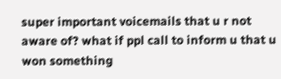super important voicemails that u r not aware of? what if ppl call to inform u that u won something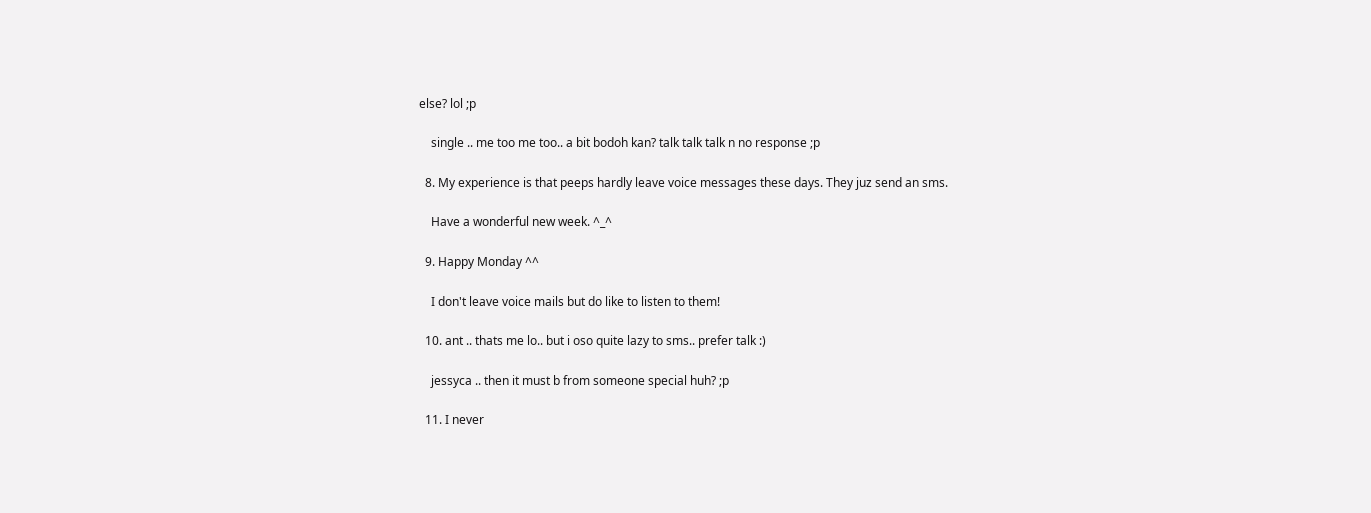else? lol ;p

    single .. me too me too.. a bit bodoh kan? talk talk talk n no response ;p

  8. My experience is that peeps hardly leave voice messages these days. They juz send an sms.

    Have a wonderful new week. ^_^

  9. Happy Monday ^^

    I don't leave voice mails but do like to listen to them!

  10. ant .. thats me lo.. but i oso quite lazy to sms.. prefer talk :)

    jessyca .. then it must b from someone special huh? ;p

  11. I never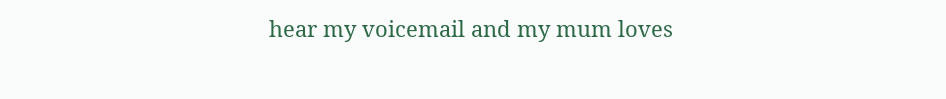hear my voicemail and my mum loves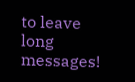to leave long messages!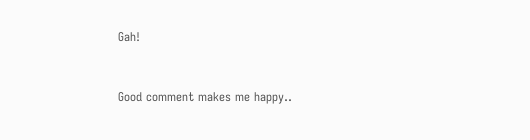Gah!


Good comment makes me happy..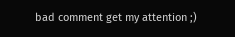bad comment get my attention ;)